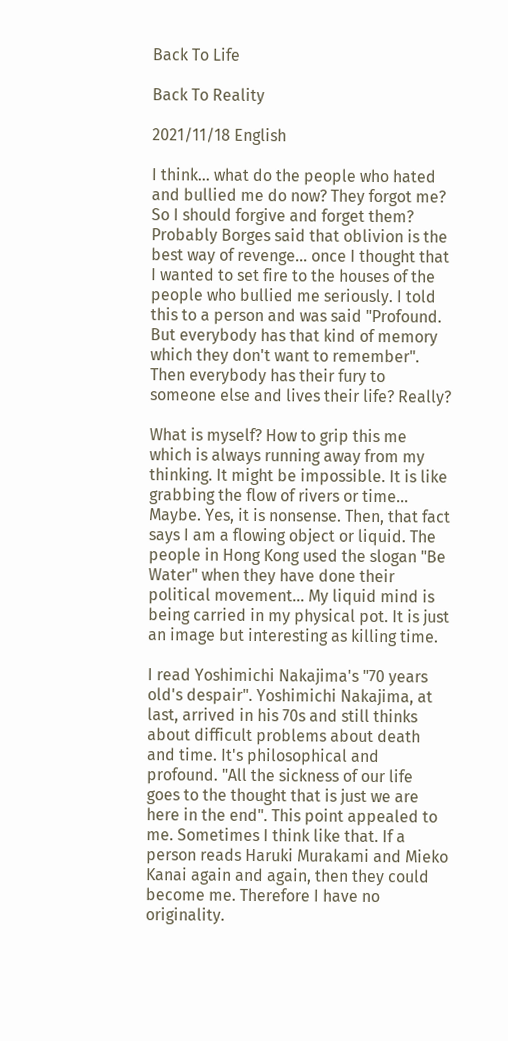Back To Life

Back To Reality

2021/11/18 English

I think... what do the people who hated and bullied me do now? They forgot me? So I should forgive and forget them? Probably Borges said that oblivion is the best way of revenge... once I thought that I wanted to set fire to the houses of the people who bullied me seriously. I told this to a person and was said "Profound. But everybody has that kind of memory which they don't want to remember". Then everybody has their fury to someone else and lives their life? Really?

What is myself? How to grip this me which is always running away from my thinking. It might be impossible. It is like grabbing the flow of rivers or time... Maybe. Yes, it is nonsense. Then, that fact says I am a flowing object or liquid. The people in Hong Kong used the slogan "Be Water" when they have done their political movement... My liquid mind is being carried in my physical pot. It is just an image but interesting as killing time.

I read Yoshimichi Nakajima's "70 years old's despair". Yoshimichi Nakajima, at last, arrived in his 70s and still thinks about difficult problems about death and time. It's philosophical and profound. "All the sickness of our life goes to the thought that is just we are here in the end". This point appealed to me. Sometimes I think like that. If a person reads Haruki Murakami and Mieko Kanai again and again, then they could become me. Therefore I have no originality.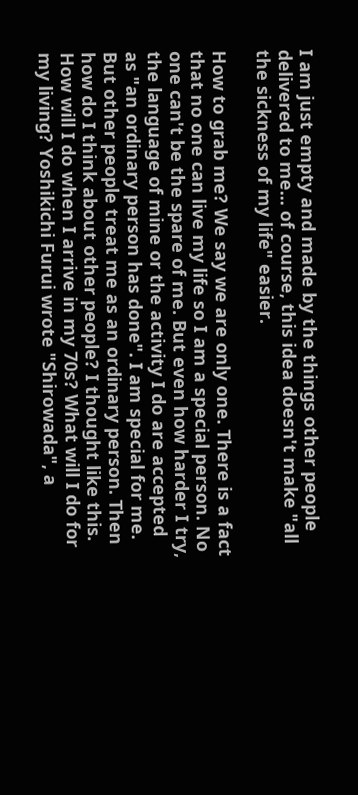I am just empty and made by the things other people delivered to me... of course, this idea doesn't make "all the sickness of my life" easier.

How to grab me? We say we are only one. There is a fact that no one can live my life so I am a special person. No one can't be the spare of me. But even how harder I try, the language of mine or the activity I do are accepted as "an ordinary person has done". I am special for me. But other people treat me as an ordinary person. Then how do I think about other people? I thought like this. How will I do when I arrive in my 70s? What will I do for my living? Yoshikichi Furui wrote "Shirowada", a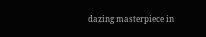dazing masterpiece in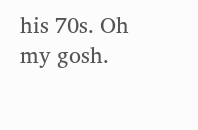his 70s. Oh my gosh.